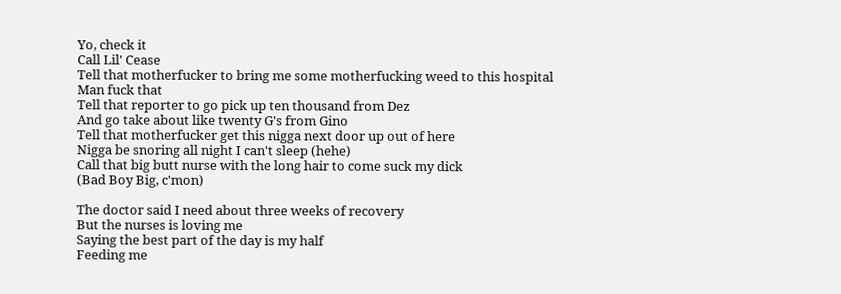Yo, check it
Call Lil' Cease
Tell that motherfucker to bring me some motherfucking weed to this hospital
Man fuck that
Tell that reporter to go pick up ten thousand from Dez
And go take about like twenty G's from Gino
Tell that motherfucker get this nigga next door up out of here
Nigga be snoring all night I can't sleep (hehe)
Call that big butt nurse with the long hair to come suck my dick
(Bad Boy Big, c'mon)

The doctor said I need about three weeks of recovery
But the nurses is loving me
Saying the best part of the day is my half
Feeding me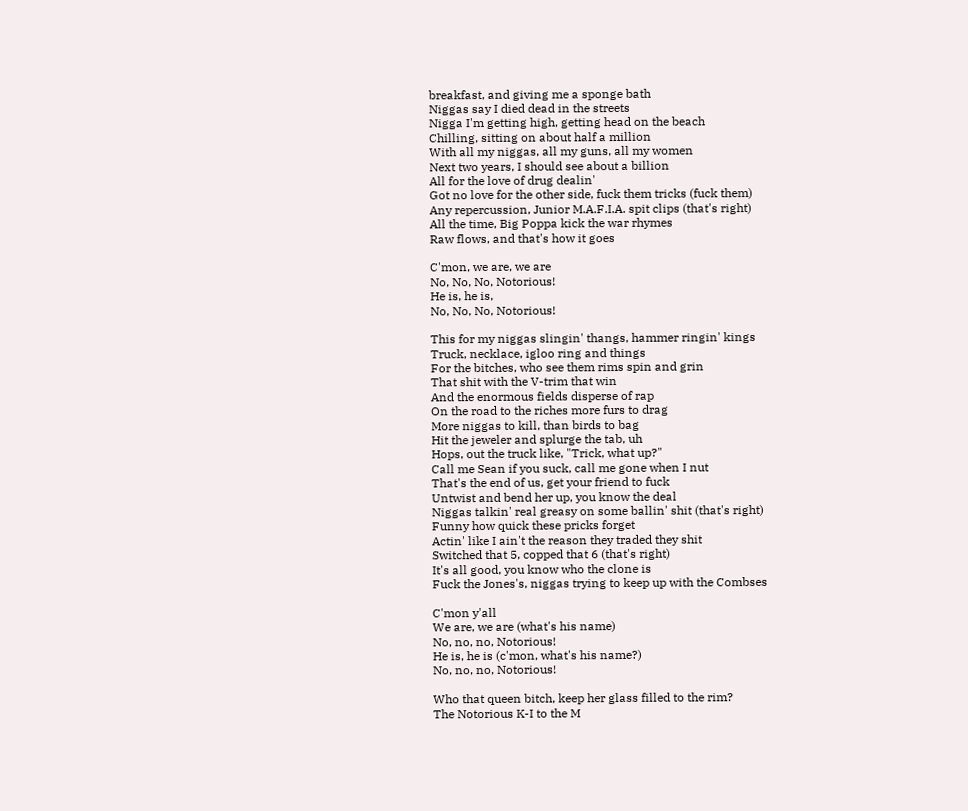breakfast, and giving me a sponge bath
Niggas say I died dead in the streets
Nigga I'm getting high, getting head on the beach
Chilling, sitting on about half a million
With all my niggas, all my guns, all my women
Next two years, I should see about a billion
All for the love of drug dealin'
Got no love for the other side, fuck them tricks (fuck them)
Any repercussion, Junior M.A.F.I.A. spit clips (that's right)
All the time, Big Poppa kick the war rhymes
Raw flows, and that's how it goes

C'mon, we are, we are
No, No, No, Notorious!
He is, he is,
No, No, No, Notorious!

This for my niggas slingin' thangs, hammer ringin' kings
Truck, necklace, igloo ring and things
For the bitches, who see them rims spin and grin
That shit with the V-trim that win
And the enormous fields disperse of rap
On the road to the riches more furs to drag
More niggas to kill, than birds to bag
Hit the jeweler and splurge the tab, uh
Hops, out the truck like, "Trick, what up?"
Call me Sean if you suck, call me gone when I nut
That's the end of us, get your friend to fuck
Untwist and bend her up, you know the deal
Niggas talkin' real greasy on some ballin' shit (that's right)
Funny how quick these pricks forget
Actin' like I ain't the reason they traded they shit
Switched that 5, copped that 6 (that's right)
It's all good, you know who the clone is
Fuck the Jones's, niggas trying to keep up with the Combses

C'mon y'all
We are, we are (what's his name)
No, no, no, Notorious!
He is, he is (c'mon, what's his name?)
No, no, no, Notorious!

Who that queen bitch, keep her glass filled to the rim?
The Notorious K-I to the M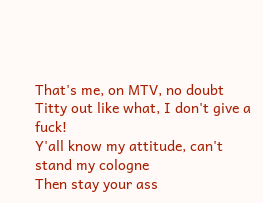That's me, on MTV, no doubt
Titty out like what, I don't give a fuck!
Y'all know my attitude, can't stand my cologne
Then stay your ass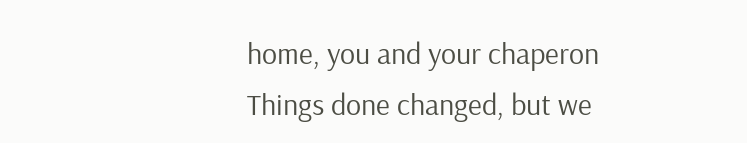home, you and your chaperon
Things done changed, but we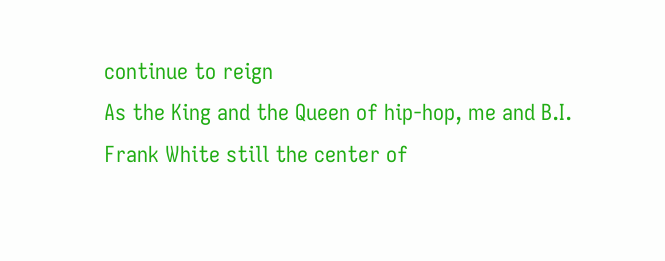continue to reign
As the King and the Queen of hip-hop, me and B.I.
Frank White still the center of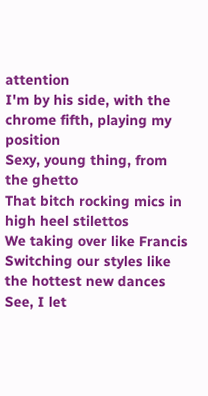attention
I'm by his side, with the chrome fifth, playing my position
Sexy, young thing, from the ghetto
That bitch rocking mics in high heel stilettos
We taking over like Francis
Switching our styles like the hottest new dances
See, I let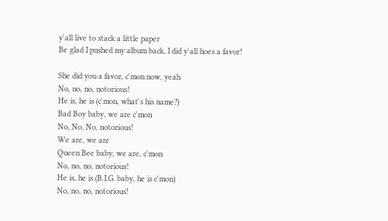y'all live to stack a little paper
Be glad I pushed my album back, I did y'all hoes a favor!

She did you a favor, c'mon now, yeah
No, no, no, notorious!
He is, he is (c'mon, what's his name?)
Bad Boy baby, we are c'mon
No, No, No, notorious!
We are, we are
Queen Bee baby, we are, c'mon
No, no, no, notorious!
He is, he is (B.I.G. baby, he is c'mon)
No, no, no, notorious!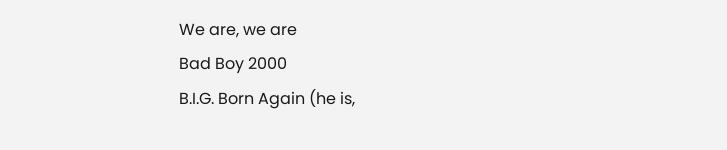We are, we are
Bad Boy 2000
B.I.G. Born Again (he is,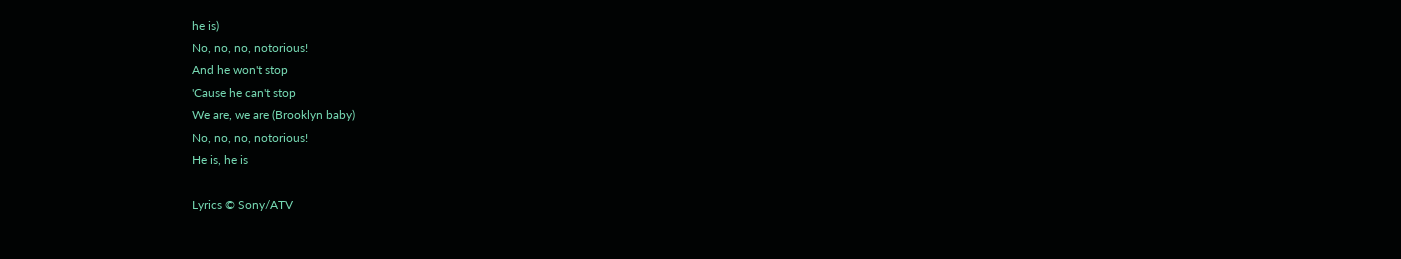he is)
No, no, no, notorious!
And he won't stop
'Cause he can't stop
We are, we are (Brooklyn baby)
No, no, no, notorious!
He is, he is

Lyrics © Sony/ATV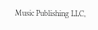Music Publishing LLC,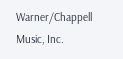Warner/Chappell Music, Inc.